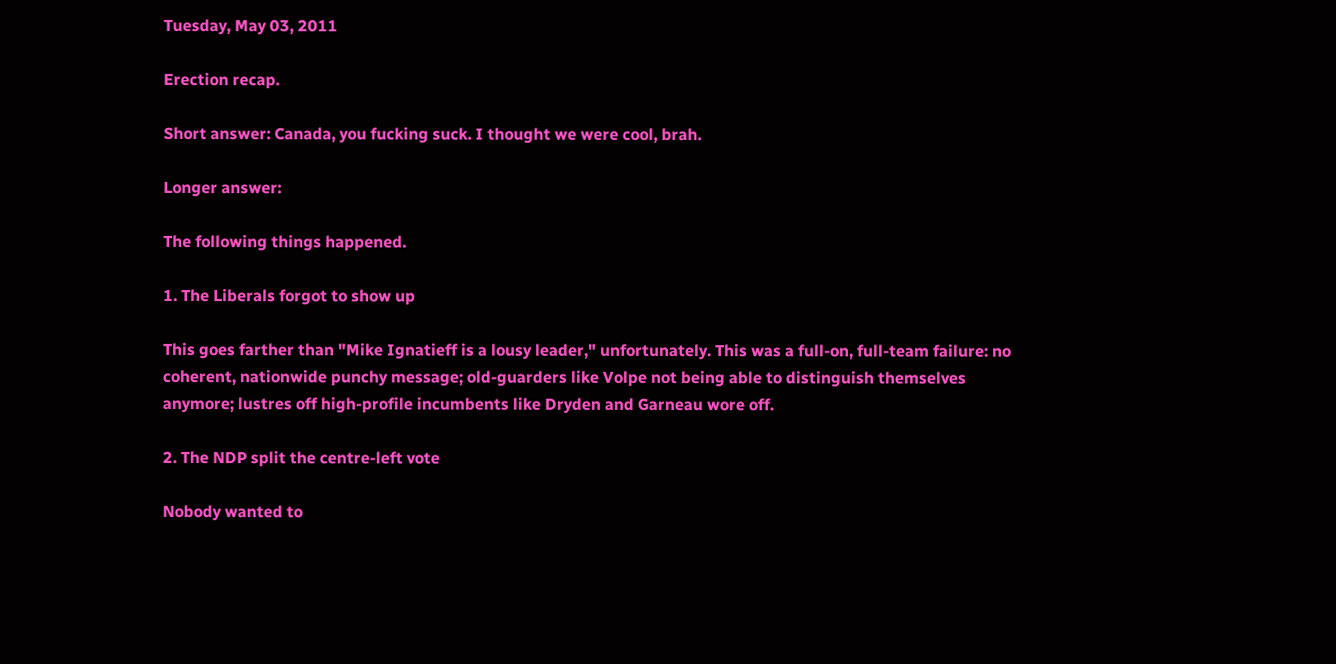Tuesday, May 03, 2011

Erection recap.

Short answer: Canada, you fucking suck. I thought we were cool, brah.

Longer answer:

The following things happened.

1. The Liberals forgot to show up

This goes farther than "Mike Ignatieff is a lousy leader," unfortunately. This was a full-on, full-team failure: no coherent, nationwide punchy message; old-guarders like Volpe not being able to distinguish themselves anymore; lustres off high-profile incumbents like Dryden and Garneau wore off.

2. The NDP split the centre-left vote

Nobody wanted to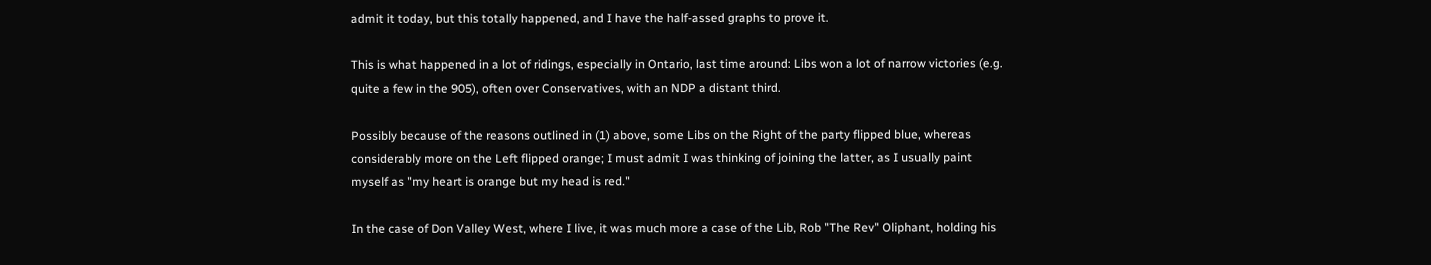admit it today, but this totally happened, and I have the half-assed graphs to prove it.

This is what happened in a lot of ridings, especially in Ontario, last time around: Libs won a lot of narrow victories (e.g. quite a few in the 905), often over Conservatives, with an NDP a distant third.

Possibly because of the reasons outlined in (1) above, some Libs on the Right of the party flipped blue, whereas considerably more on the Left flipped orange; I must admit I was thinking of joining the latter, as I usually paint myself as "my heart is orange but my head is red."

In the case of Don Valley West, where I live, it was much more a case of the Lib, Rob "The Rev" Oliphant, holding his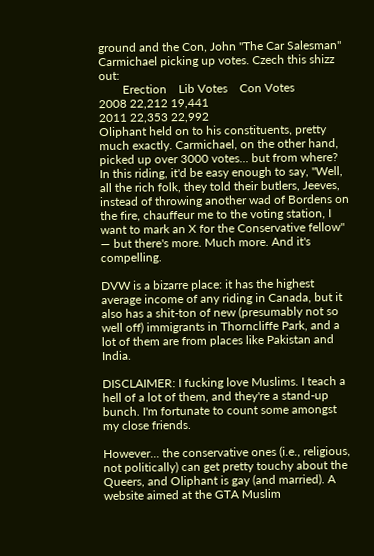ground and the Con, John "The Car Salesman" Carmichael picking up votes. Czech this shizz out:
        Erection    Lib Votes    Con Votes
2008 22,212 19,441
2011 22,353 22,992
Oliphant held on to his constituents, pretty much exactly. Carmichael, on the other hand, picked up over 3000 votes... but from where? In this riding, it'd be easy enough to say, "Well, all the rich folk, they told their butlers, Jeeves, instead of throwing another wad of Bordens on the fire, chauffeur me to the voting station, I want to mark an X for the Conservative fellow" — but there's more. Much more. And it's compelling.

DVW is a bizarre place: it has the highest average income of any riding in Canada, but it also has a shit-ton of new (presumably not so well off) immigrants in Thorncliffe Park, and a lot of them are from places like Pakistan and India.

DISCLAIMER: I fucking love Muslims. I teach a hell of a lot of them, and they're a stand-up bunch. I'm fortunate to count some amongst my close friends.

However... the conservative ones (i.e., religious, not politically) can get pretty touchy about the Queers, and Oliphant is gay (and married). A website aimed at the GTA Muslim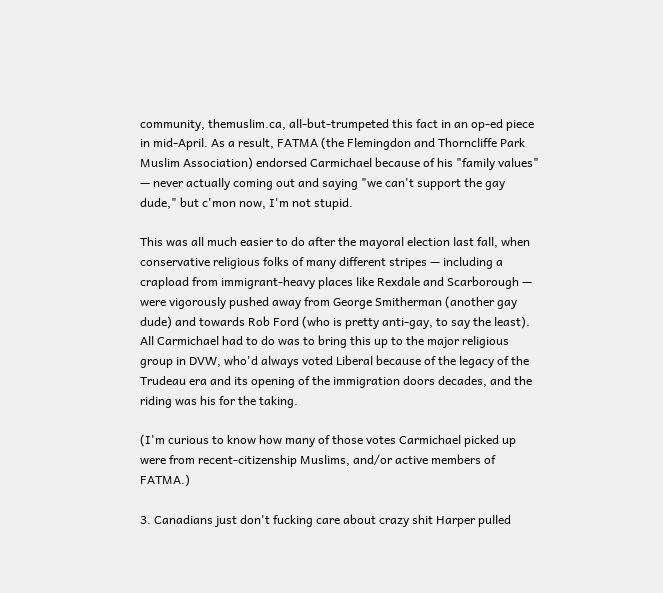community, themuslim.ca, all-but-trumpeted this fact in an op-ed piece in mid-April. As a result, FATMA (the Flemingdon and Thorncliffe Park Muslim Association) endorsed Carmichael because of his "family values" — never actually coming out and saying "we can't support the gay dude," but c'mon now, I'm not stupid.

This was all much easier to do after the mayoral election last fall, when conservative religious folks of many different stripes — including a crapload from immigrant-heavy places like Rexdale and Scarborough — were vigorously pushed away from George Smitherman (another gay dude) and towards Rob Ford (who is pretty anti-gay, to say the least). All Carmichael had to do was to bring this up to the major religious group in DVW, who'd always voted Liberal because of the legacy of the Trudeau era and its opening of the immigration doors decades, and the riding was his for the taking.

(I'm curious to know how many of those votes Carmichael picked up were from recent-citizenship Muslims, and/or active members of FATMA.)

3. Canadians just don't fucking care about crazy shit Harper pulled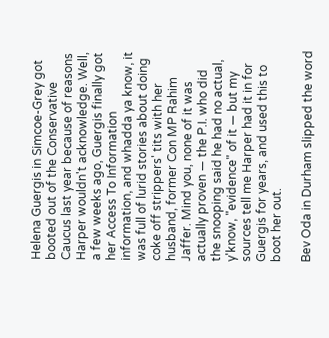Helena Guergis in Simcoe-Grey got booted out of the Conservative Caucus last year because of reasons Harper wouldn't acknowledge. Well, a few weeks ago, Guergis finally got her Access To Information information, and whadda ya know, it was full of lurid stories about doing coke off strippers' tits with her husband, former Con MP Rahim Jaffer. Mind you, none of it was actually proven — the P.I. who did the snooping said he had no actual, y'know, "evidence" of it — but my sources tell me Harper had it in for Guergis for years, and used this to boot her out.

Bev Oda in Durham slipped the word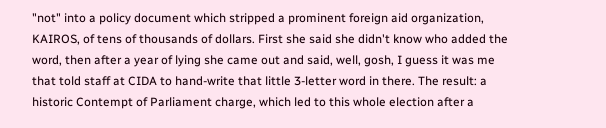"not" into a policy document which stripped a prominent foreign aid organization, KAIROS, of tens of thousands of dollars. First she said she didn't know who added the word, then after a year of lying she came out and said, well, gosh, I guess it was me that told staff at CIDA to hand-write that little 3-letter word in there. The result: a historic Contempt of Parliament charge, which led to this whole election after a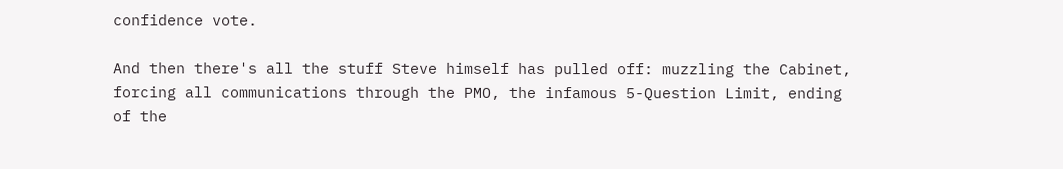confidence vote.

And then there's all the stuff Steve himself has pulled off: muzzling the Cabinet, forcing all communications through the PMO, the infamous 5-Question Limit, ending of the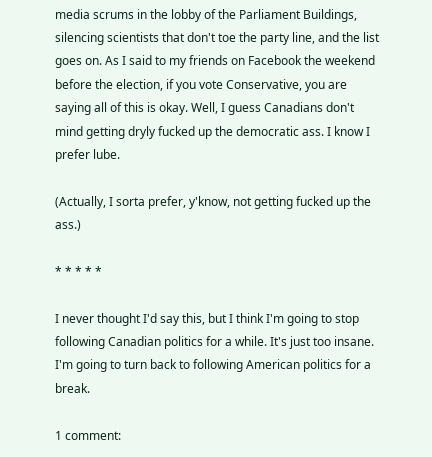media scrums in the lobby of the Parliament Buildings, silencing scientists that don't toe the party line, and the list goes on. As I said to my friends on Facebook the weekend before the election, if you vote Conservative, you are saying all of this is okay. Well, I guess Canadians don't mind getting dryly fucked up the democratic ass. I know I prefer lube.

(Actually, I sorta prefer, y'know, not getting fucked up the ass.)

* * * * *

I never thought I'd say this, but I think I'm going to stop following Canadian politics for a while. It's just too insane. I'm going to turn back to following American politics for a break.

1 comment: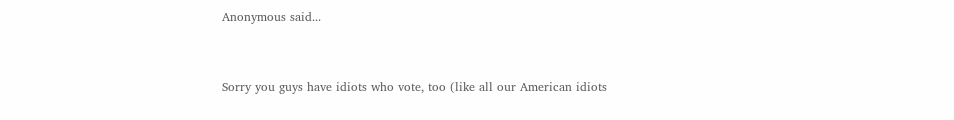Anonymous said...


Sorry you guys have idiots who vote, too (like all our American idiots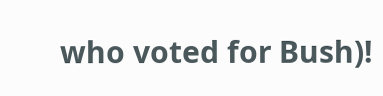who voted for Bush)!